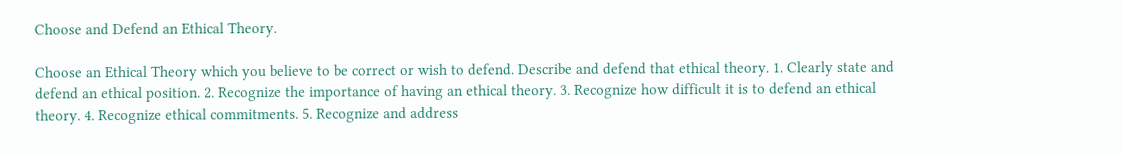Choose and Defend an Ethical Theory.

Choose an Ethical Theory which you believe to be correct or wish to defend. Describe and defend that ethical theory. 1. Clearly state and defend an ethical position. 2. Recognize the importance of having an ethical theory. 3. Recognize how difficult it is to defend an ethical theory. 4. Recognize ethical commitments. 5. Recognize and address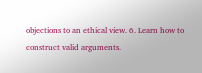objections to an ethical view. 6. Learn how to construct valid arguments.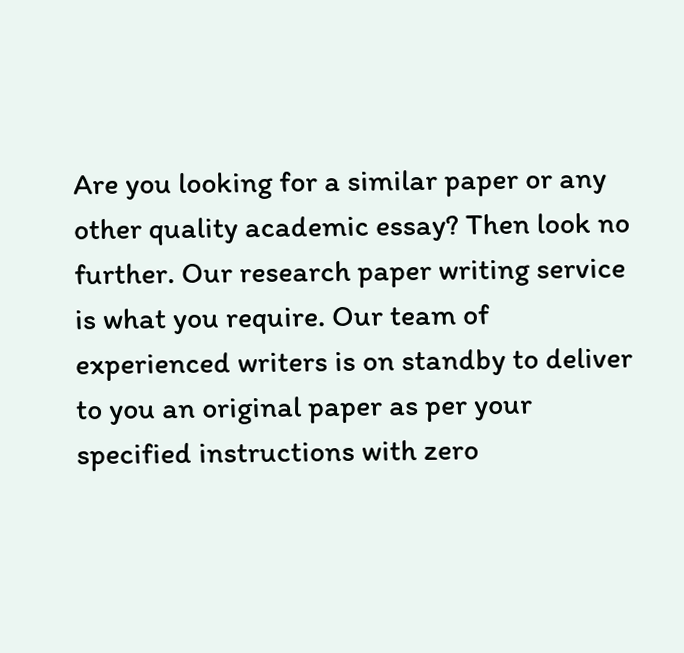Are you looking for a similar paper or any other quality academic essay? Then look no further. Our research paper writing service is what you require. Our team of experienced writers is on standby to deliver to you an original paper as per your specified instructions with zero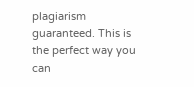plagiarism guaranteed. This is the perfect way you can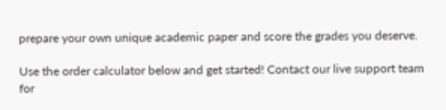prepare your own unique academic paper and score the grades you deserve.

Use the order calculator below and get started! Contact our live support team for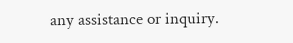any assistance or inquiry.